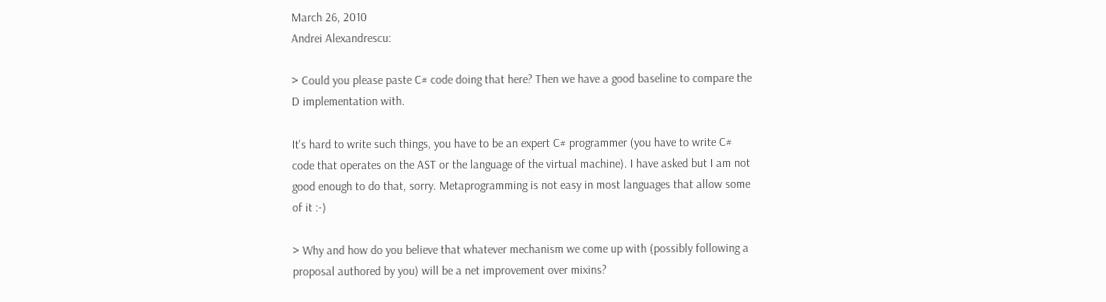March 26, 2010
Andrei Alexandrescu:

> Could you please paste C# code doing that here? Then we have a good baseline to compare the D implementation with.

It's hard to write such things, you have to be an expert C# programmer (you have to write C# code that operates on the AST or the language of the virtual machine). I have asked but I am not good enough to do that, sorry. Metaprogramming is not easy in most languages that allow some of it :-)

> Why and how do you believe that whatever mechanism we come up with (possibly following a proposal authored by you) will be a net improvement over mixins?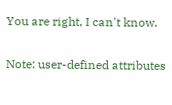You are right, I can't know.

Note: user-defined attributes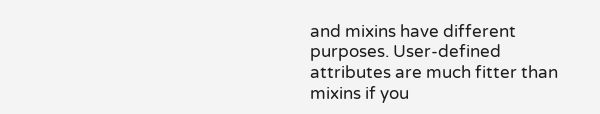and mixins have different purposes. User-defined attributes are much fitter than mixins if you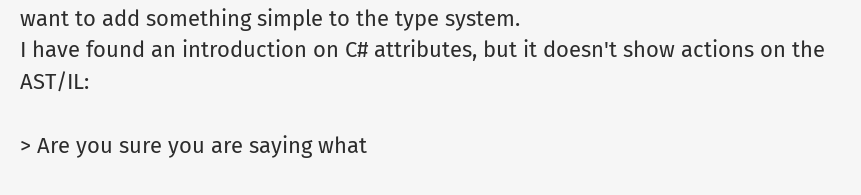want to add something simple to the type system.
I have found an introduction on C# attributes, but it doesn't show actions on the AST/IL:

> Are you sure you are saying what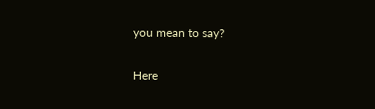you mean to say?

Here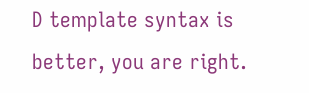D template syntax is better, you are right.